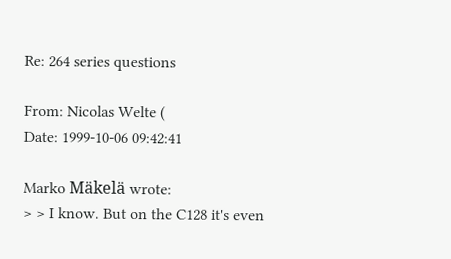Re: 264 series questions

From: Nicolas Welte (
Date: 1999-10-06 09:42:41

Marko Mäkelä wrote:
> > I know. But on the C128 it's even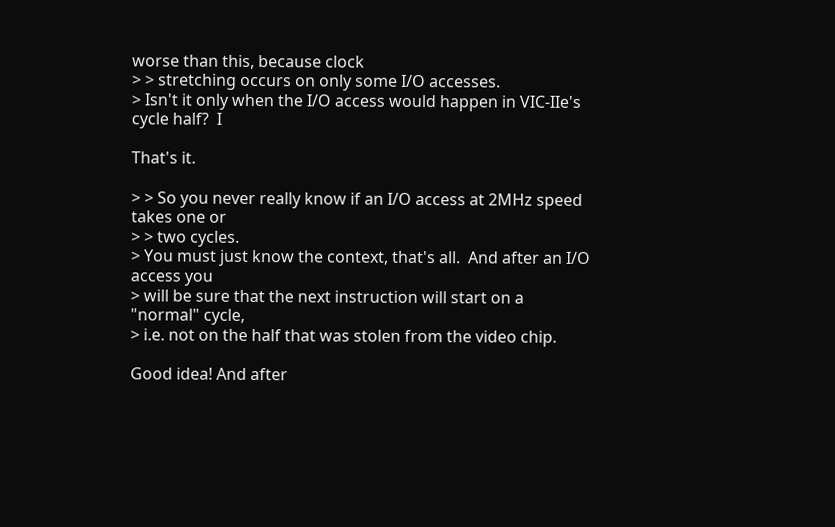worse than this, because clock
> > stretching occurs on only some I/O accesses.
> Isn't it only when the I/O access would happen in VIC-IIe's cycle half?  I

That's it.

> > So you never really know if an I/O access at 2MHz speed takes one or
> > two cycles.
> You must just know the context, that's all.  And after an I/O access you
> will be sure that the next instruction will start on a "normal" cycle,
> i.e. not on the half that was stolen from the video chip.

Good idea! And after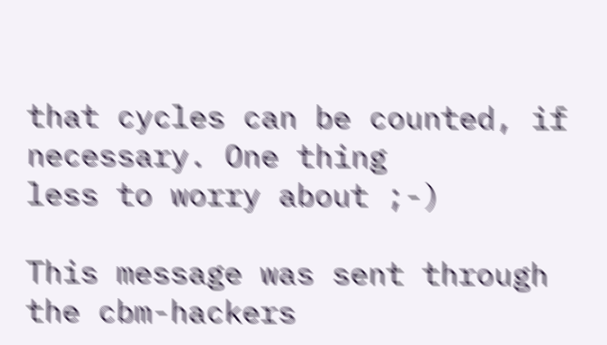that cycles can be counted, if necessary. One thing
less to worry about ;-)

This message was sent through the cbm-hackers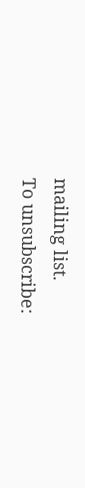mailing list.
To unsubscribe: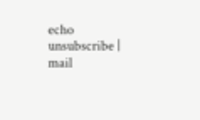echo unsubscribe | mail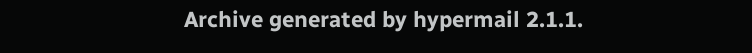Archive generated by hypermail 2.1.1.